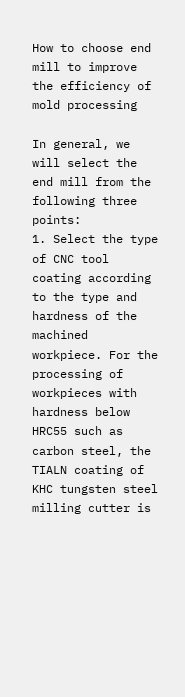How to choose end mill to improve the efficiency of mold processing

In general, we will select the end mill from the following three points:
1. Select the type of CNC tool coating according to the type and hardness of the machined workpiece. For the processing of workpieces with hardness below HRC55 such as carbon steel, the TIALN coating of KHC tungsten steel milling cutter is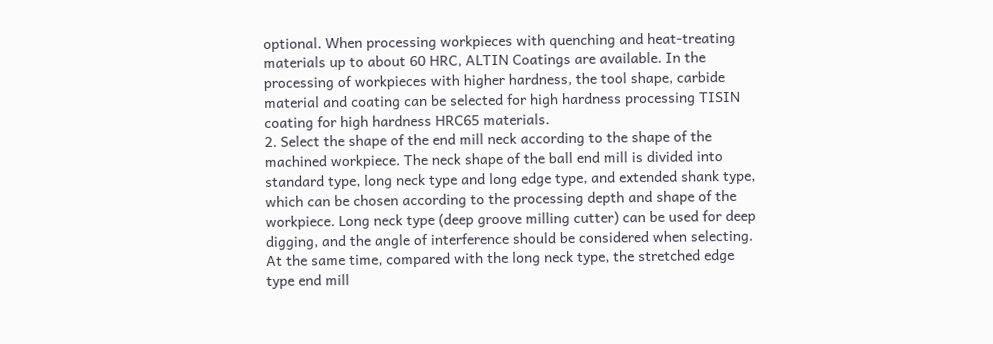optional. When processing workpieces with quenching and heat-treating materials up to about 60 HRC, ALTIN Coatings are available. In the processing of workpieces with higher hardness, the tool shape, carbide material and coating can be selected for high hardness processing TISIN coating for high hardness HRC65 materials.
2. Select the shape of the end mill neck according to the shape of the machined workpiece. The neck shape of the ball end mill is divided into standard type, long neck type and long edge type, and extended shank type, which can be chosen according to the processing depth and shape of the workpiece. Long neck type (deep groove milling cutter) can be used for deep digging, and the angle of interference should be considered when selecting. At the same time, compared with the long neck type, the stretched edge type end mill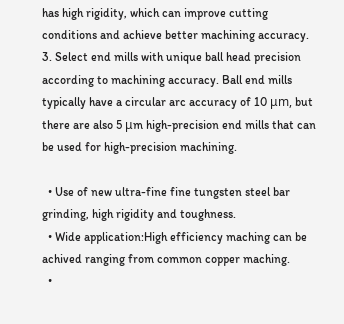has high rigidity, which can improve cutting conditions and achieve better machining accuracy.
3. Select end mills with unique ball head precision according to machining accuracy. Ball end mills typically have a circular arc accuracy of 10 μm, but there are also 5 μm high-precision end mills that can be used for high-precision machining.

  • Use of new ultra-fine fine tungsten steel bar grinding, high rigidity and toughness.
  • Wide application:High efficiency maching can be achived ranging from common copper maching.
  •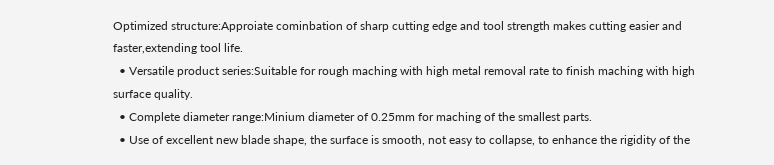Optimized structure:Approiate cominbation of sharp cutting edge and tool strength makes cutting easier and faster,extending tool life.
  • Versatile product series:Suitable for rough maching with high metal removal rate to finish maching with high surface quality.
  • Complete diameter range:Minium diameter of 0.25mm for maching of the smallest parts.
  • Use of excellent new blade shape, the surface is smooth, not easy to collapse, to enhance the rigidity of the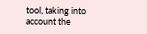tool, taking into account the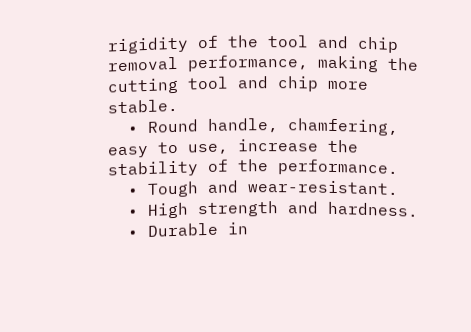rigidity of the tool and chip removal performance, making the cutting tool and chip more stable.
  • Round handle, chamfering, easy to use, increase the stability of the performance.
  • Tough and wear-resistant.
  • High strength and hardness.
  • Durable in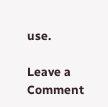use.

Leave a Comment